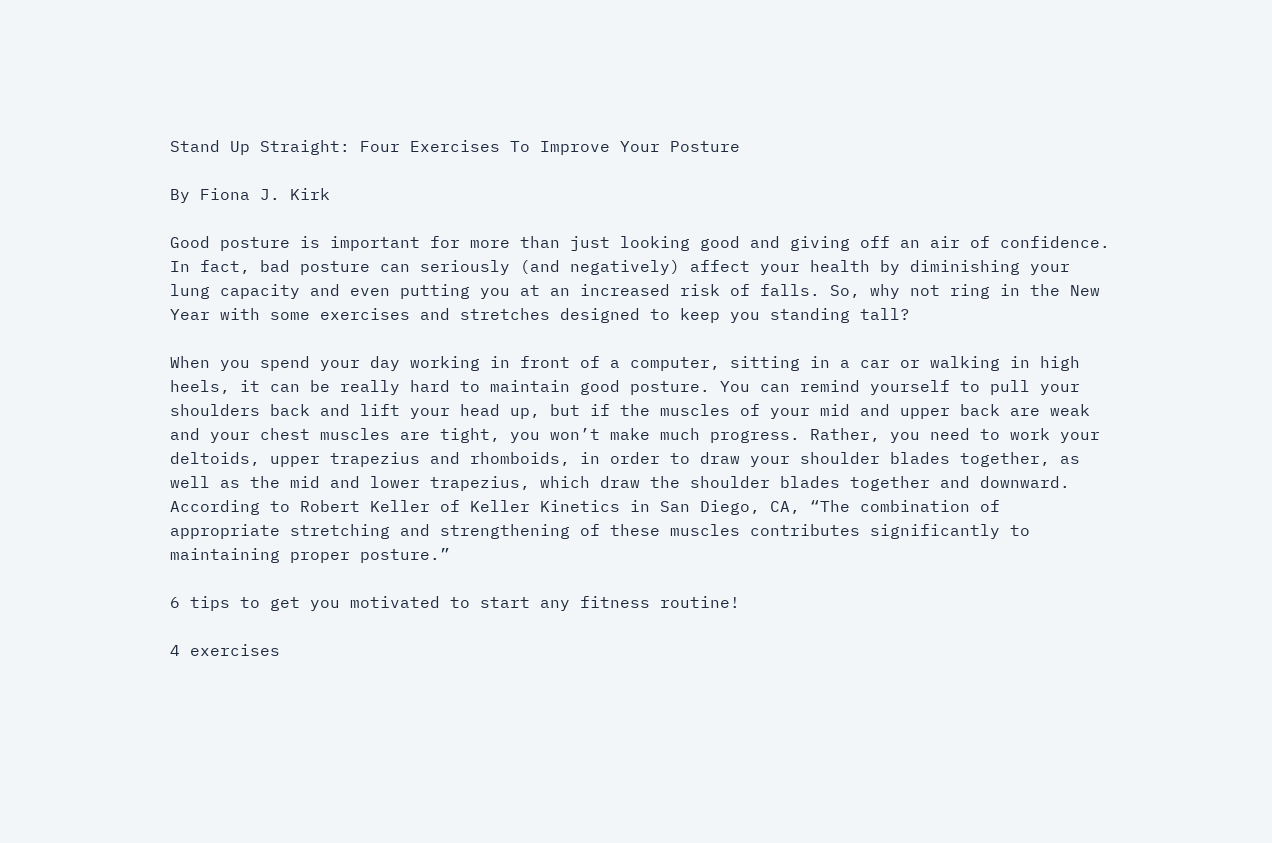Stand Up Straight: Four Exercises To Improve Your Posture

By Fiona J. Kirk

Good posture is important for more than just looking good and giving off an air of confidence. In fact, bad posture can seriously (and negatively) affect your health by diminishing your lung capacity and even putting you at an increased risk of falls. So, why not ring in the New Year with some exercises and stretches designed to keep you standing tall?

When you spend your day working in front of a computer, sitting in a car or walking in high heels, it can be really hard to maintain good posture. You can remind yourself to pull your shoulders back and lift your head up, but if the muscles of your mid and upper back are weak and your chest muscles are tight, you won’t make much progress. Rather, you need to work your deltoids, upper trapezius and rhomboids, in order to draw your shoulder blades together, as well as the mid and lower trapezius, which draw the shoulder blades together and downward. According to Robert Keller of Keller Kinetics in San Diego, CA, “The combination of appropriate stretching and strengthening of these muscles contributes significantly to maintaining proper posture.”

6 tips to get you motivated to start any fitness routine!

4 exercises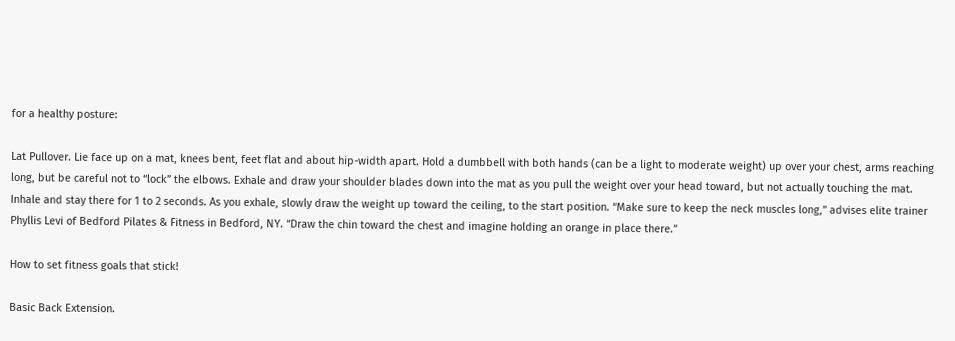for a healthy posture:

Lat Pullover. Lie face up on a mat, knees bent, feet flat and about hip-width apart. Hold a dumbbell with both hands (can be a light to moderate weight) up over your chest, arms reaching long, but be careful not to “lock” the elbows. Exhale and draw your shoulder blades down into the mat as you pull the weight over your head toward, but not actually touching the mat. Inhale and stay there for 1 to 2 seconds. As you exhale, slowly draw the weight up toward the ceiling, to the start position. “Make sure to keep the neck muscles long,” advises elite trainer Phyllis Levi of Bedford Pilates & Fitness in Bedford, NY. “Draw the chin toward the chest and imagine holding an orange in place there.”

How to set fitness goals that stick!

Basic Back Extension.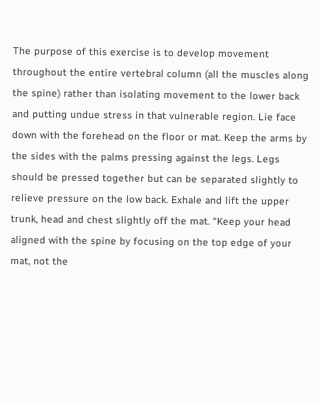The purpose of this exercise is to develop movement throughout the entire vertebral column (all the muscles along the spine) rather than isolating movement to the lower back and putting undue stress in that vulnerable region. Lie face down with the forehead on the floor or mat. Keep the arms by the sides with the palms pressing against the legs. Legs should be pressed together but can be separated slightly to relieve pressure on the low back. Exhale and lift the upper trunk, head and chest slightly off the mat. “Keep your head aligned with the spine by focusing on the top edge of your mat, not the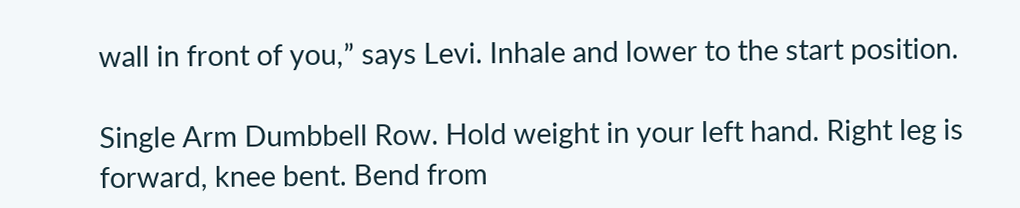wall in front of you,” says Levi. Inhale and lower to the start position.

Single Arm Dumbbell Row. Hold weight in your left hand. Right leg is forward, knee bent. Bend from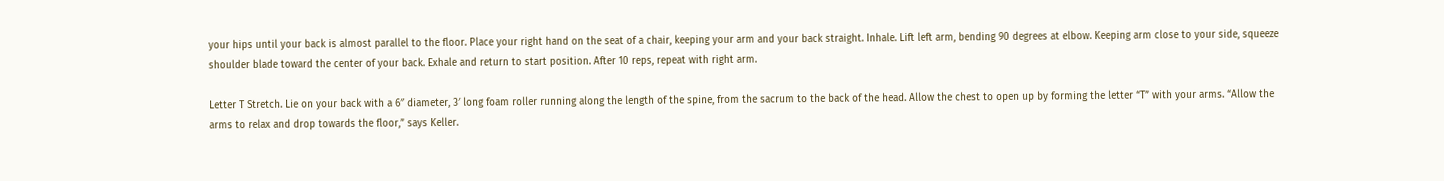your hips until your back is almost parallel to the floor. Place your right hand on the seat of a chair, keeping your arm and your back straight. Inhale. Lift left arm, bending 90 degrees at elbow. Keeping arm close to your side, squeeze shoulder blade toward the center of your back. Exhale and return to start position. After 10 reps, repeat with right arm.

Letter T Stretch. Lie on your back with a 6″ diameter, 3′ long foam roller running along the length of the spine, from the sacrum to the back of the head. Allow the chest to open up by forming the letter “T” with your arms. “Allow the arms to relax and drop towards the floor,” says Keller.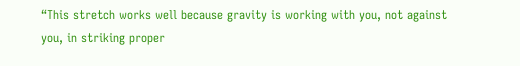“This stretch works well because gravity is working with you, not against you, in striking proper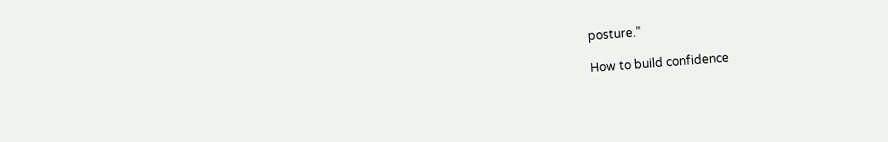posture.”

How to build confidence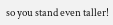so you stand even taller!